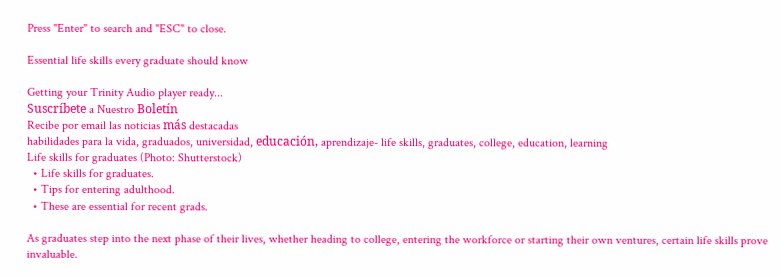Press "Enter" to search and "ESC" to close.

Essential life skills every graduate should know

Getting your Trinity Audio player ready...
Suscríbete a Nuestro Boletín
Recibe por email las noticias más destacadas
habilidades para la vida, graduados, universidad, educación, aprendizaje- life skills, graduates, college, education, learning
Life skills for graduates (Photo: Shutterstock)
  • Life skills for graduates.
  • Tips for entering adulthood.
  • These are essential for recent grads.

As graduates step into the next phase of their lives, whether heading to college, entering the workforce or starting their own ventures, certain life skills prove invaluable.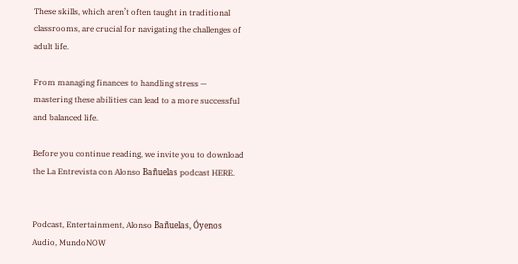These skills, which aren’t often taught in traditional classrooms, are crucial for navigating the challenges of adult life.

From managing finances to handling stress — mastering these abilities can lead to a more successful and balanced life.

Before you continue reading, we invite you to download the La Entrevista con Alonso Bañuelas podcast HERE.


Podcast, Entertainment, Alonso Bañuelas, Óyenos Audio, MundoNOW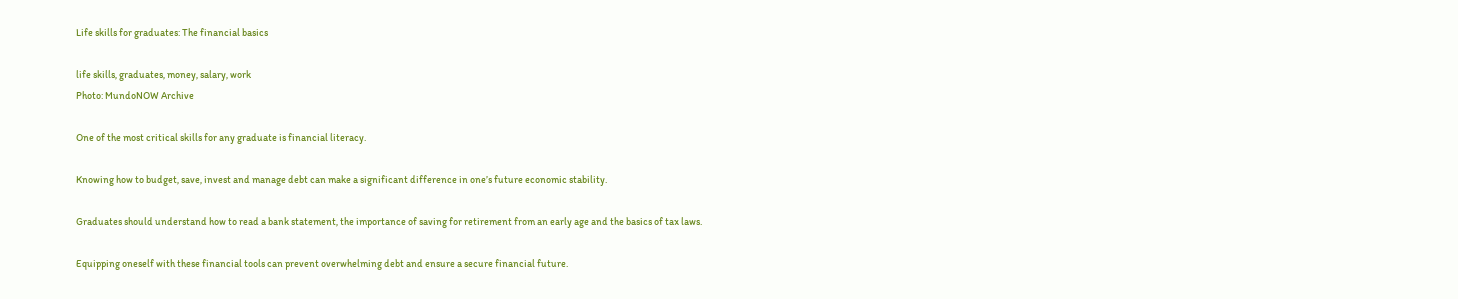Life skills for graduates: The financial basics

life skills, graduates, money, salary, work
Photo: MundoNOW Archive

One of the most critical skills for any graduate is financial literacy.

Knowing how to budget, save, invest and manage debt can make a significant difference in one’s future economic stability.

Graduates should understand how to read a bank statement, the importance of saving for retirement from an early age and the basics of tax laws.

Equipping oneself with these financial tools can prevent overwhelming debt and ensure a secure financial future.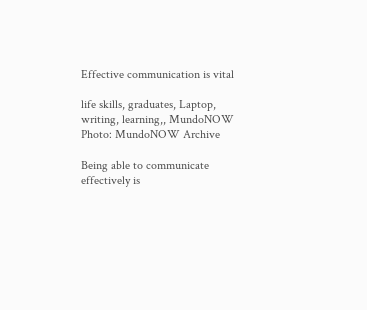Effective communication is vital

life skills, graduates, Laptop, writing, learning,, MundoNOW
Photo: MundoNOW Archive

Being able to communicate effectively is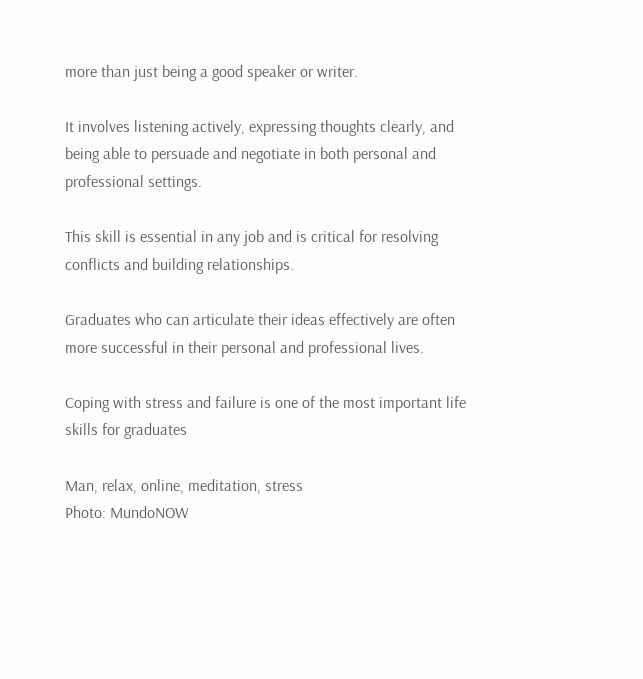more than just being a good speaker or writer.

It involves listening actively, expressing thoughts clearly, and being able to persuade and negotiate in both personal and professional settings.

This skill is essential in any job and is critical for resolving conflicts and building relationships.

Graduates who can articulate their ideas effectively are often more successful in their personal and professional lives.

Coping with stress and failure is one of the most important life skills for graduates

Man, relax, online, meditation, stress
Photo: MundoNOW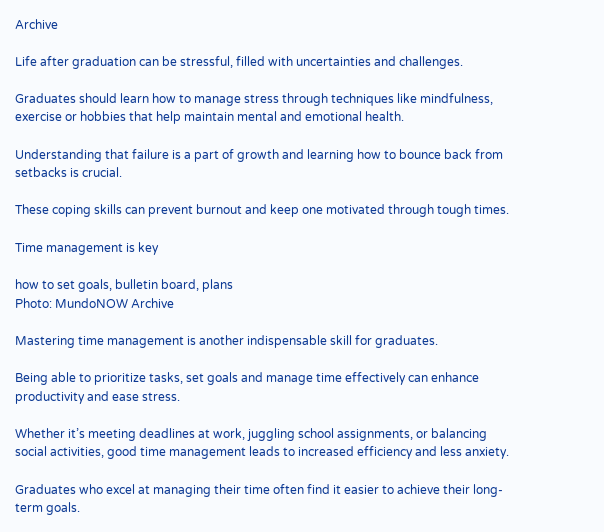Archive

Life after graduation can be stressful, filled with uncertainties and challenges.

Graduates should learn how to manage stress through techniques like mindfulness, exercise or hobbies that help maintain mental and emotional health.

Understanding that failure is a part of growth and learning how to bounce back from setbacks is crucial.

These coping skills can prevent burnout and keep one motivated through tough times.

Time management is key

how to set goals, bulletin board, plans
Photo: MundoNOW Archive

Mastering time management is another indispensable skill for graduates.

Being able to prioritize tasks, set goals and manage time effectively can enhance productivity and ease stress.

Whether it’s meeting deadlines at work, juggling school assignments, or balancing social activities, good time management leads to increased efficiency and less anxiety.

Graduates who excel at managing their time often find it easier to achieve their long-term goals.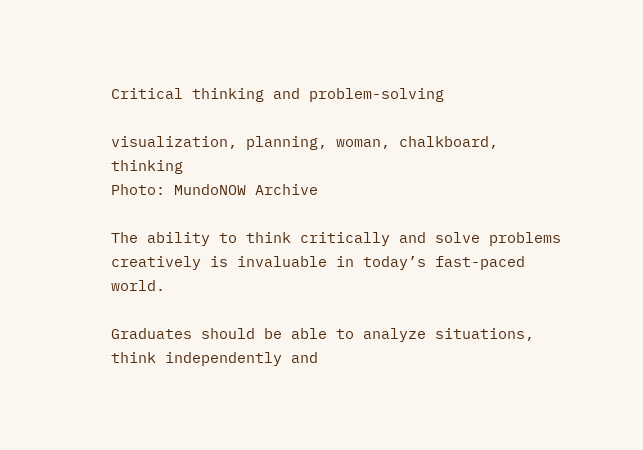Critical thinking and problem-solving

visualization, planning, woman, chalkboard, thinking
Photo: MundoNOW Archive

The ability to think critically and solve problems creatively is invaluable in today’s fast-paced world.

Graduates should be able to analyze situations, think independently and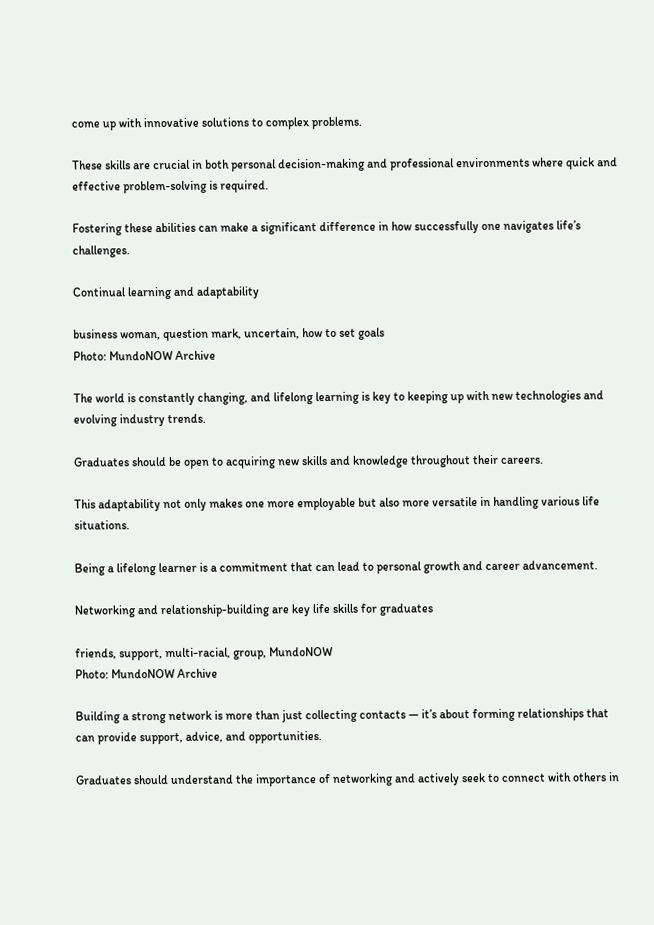come up with innovative solutions to complex problems.

These skills are crucial in both personal decision-making and professional environments where quick and effective problem-solving is required.

Fostering these abilities can make a significant difference in how successfully one navigates life’s challenges.

Continual learning and adaptability

business woman, question mark, uncertain, how to set goals
Photo: MundoNOW Archive

The world is constantly changing, and lifelong learning is key to keeping up with new technologies and evolving industry trends.

Graduates should be open to acquiring new skills and knowledge throughout their careers.

This adaptability not only makes one more employable but also more versatile in handling various life situations.

Being a lifelong learner is a commitment that can lead to personal growth and career advancement.

Networking and relationship-building are key life skills for graduates

friends, support, multi-racial, group, MundoNOW
Photo: MundoNOW Archive

Building a strong network is more than just collecting contacts — it’s about forming relationships that can provide support, advice, and opportunities.

Graduates should understand the importance of networking and actively seek to connect with others in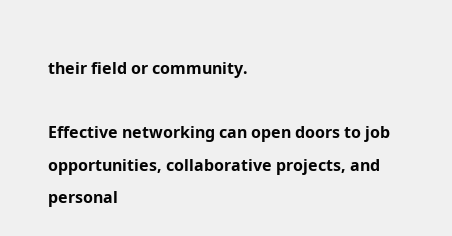their field or community.

Effective networking can open doors to job opportunities, collaborative projects, and personal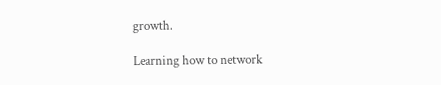growth.

Learning how to network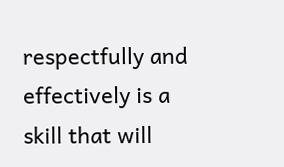respectfully and effectively is a skill that will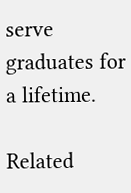serve graduates for a lifetime.

Related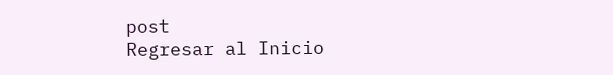post
Regresar al Inicio